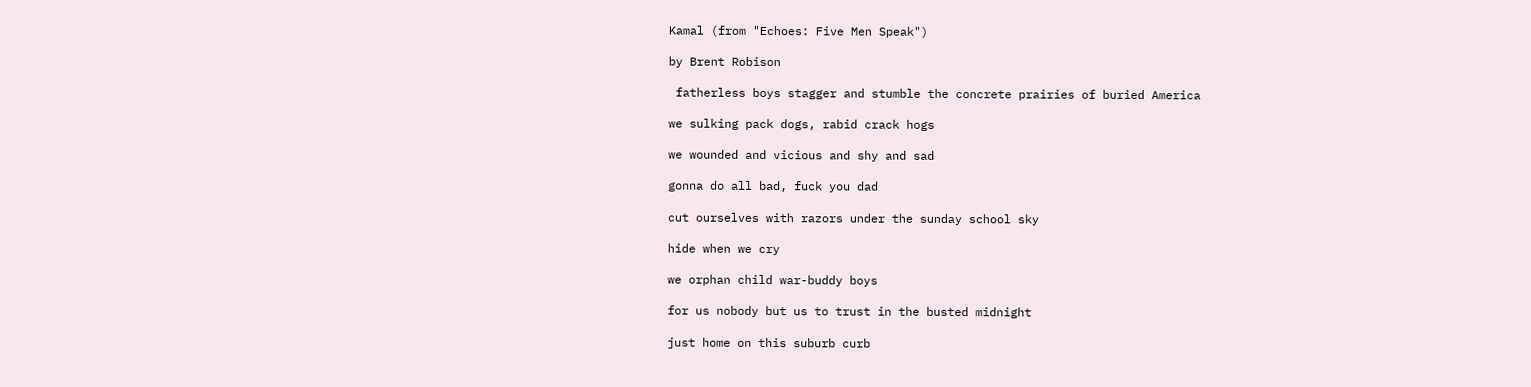Kamal (from "Echoes: Five Men Speak")

by Brent Robison

 fatherless boys stagger and stumble the concrete prairies of buried America

we sulking pack dogs, rabid crack hogs

we wounded and vicious and shy and sad

gonna do all bad, fuck you dad

cut ourselves with razors under the sunday school sky

hide when we cry

we orphan child war-buddy boys

for us nobody but us to trust in the busted midnight

just home on this suburb curb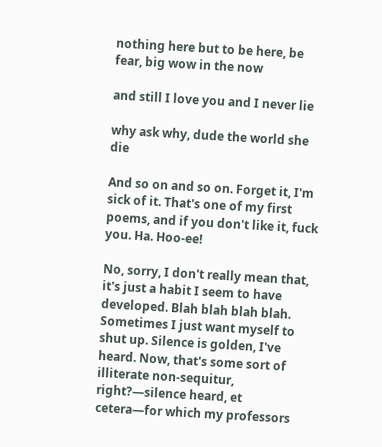nothing here but to be here, be fear, big wow in the now

and still I love you and I never lie

why ask why, dude the world she die

And so on and so on. Forget it, I'm sick of it. That's one of my first poems, and if you don't like it, fuck you. Ha. Hoo-ee!

No, sorry, I don't really mean that, it's just a habit I seem to have developed. Blah blah blah blah. Sometimes I just want myself to shut up. Silence is golden, I've heard. Now, that's some sort of illiterate non-sequitur, right?—silence heard, et cetera—for which my professors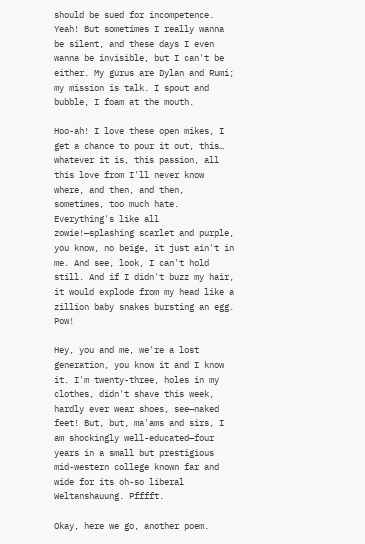should be sued for incompetence. Yeah! But sometimes I really wanna be silent, and these days I even wanna be invisible, but I can't be either. My gurus are Dylan and Rumi; my mission is talk. I spout and bubble, I foam at the mouth.

Hoo-ah! I love these open mikes, I get a chance to pour it out, this… whatever it is, this passion, all this love from I'll never know where, and then, and then, sometimes, too much hate. Everything's like all zowie!—splashing scarlet and purple, you know, no beige, it just ain't in me. And see, look, I can't hold still. And if I didn't buzz my hair, it would explode from my head like a zillion baby snakes bursting an egg. Pow!

Hey, you and me, we're a lost generation, you know it and I know it. I'm twenty-three, holes in my clothes, didn't shave this week, hardly ever wear shoes, see—naked feet! But, but, ma'ams and sirs, I am shockingly well-educated—four years in a small but prestigious mid-western college known far and wide for its oh-so liberal Weltanshauung. Pfffft.

Okay, here we go, another poem.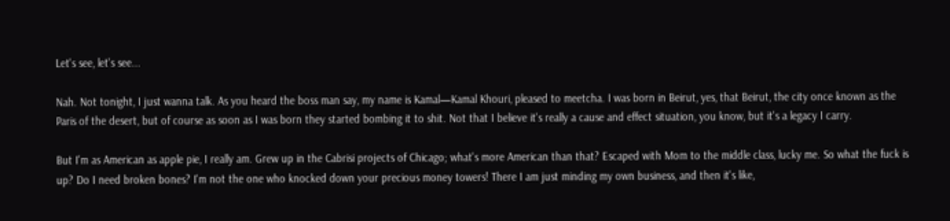Let's see, let's see...

Nah. Not tonight, I just wanna talk. As you heard the boss man say, my name is Kamal—Kamal Khouri, pleased to meetcha. I was born in Beirut, yes, that Beirut, the city once known as the Paris of the desert, but of course as soon as I was born they started bombing it to shit. Not that I believe it's really a cause and effect situation, you know, but it's a legacy I carry.

But I'm as American as apple pie, I really am. Grew up in the Cabrisi projects of Chicago; what's more American than that? Escaped with Mom to the middle class, lucky me. So what the fuck is up? Do I need broken bones? I'm not the one who knocked down your precious money towers! There I am just minding my own business, and then it's like,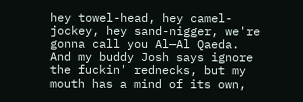hey towel-head, hey camel-jockey, hey sand-nigger, we're gonna call you Al—Al Qaeda. And my buddy Josh says ignore the fuckin' rednecks, but my mouth has a mind of its own,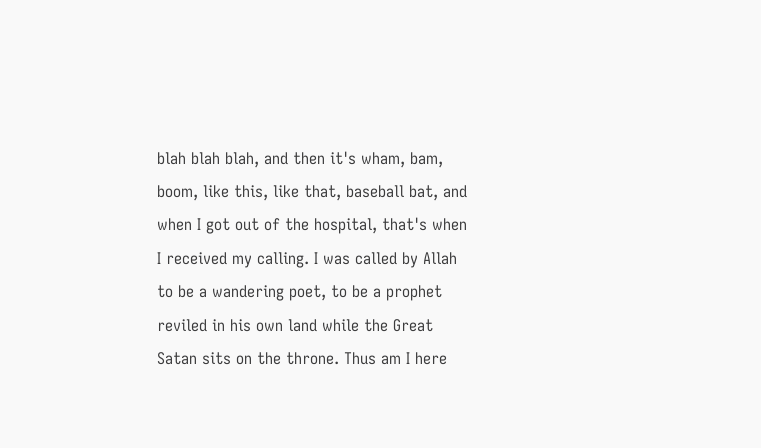blah blah blah, and then it's wham, bam, boom, like this, like that, baseball bat, and when I got out of the hospital, that's when I received my calling. I was called by Allah to be a wandering poet, to be a prophet reviled in his own land while the Great Satan sits on the throne. Thus am I here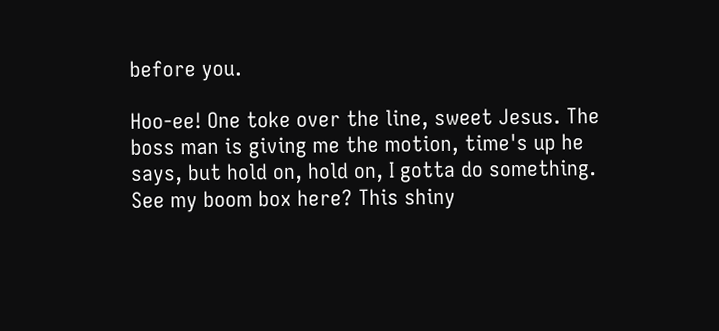before you.

Hoo-ee! One toke over the line, sweet Jesus. The boss man is giving me the motion, time's up he says, but hold on, hold on, I gotta do something. See my boom box here? This shiny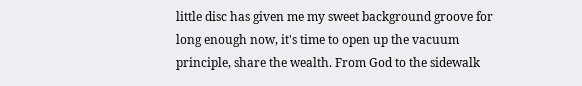little disc has given me my sweet background groove for long enough now, it's time to open up the vacuum principle, share the wealth. From God to the sidewalk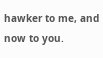hawker to me, and now to you.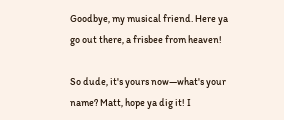Goodbye, my musical friend. Here ya go out there, a frisbee from heaven!

So dude, it's yours now—what's your name? Matt, hope ya dig it! I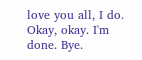love you all, I do. Okay, okay. I'm done. Bye.